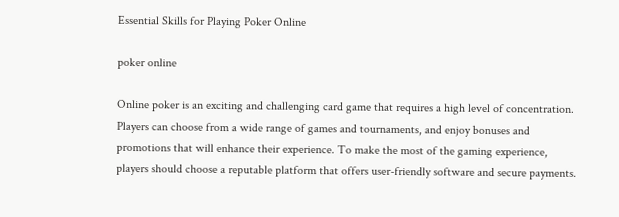Essential Skills for Playing Poker Online

poker online

Online poker is an exciting and challenging card game that requires a high level of concentration. Players can choose from a wide range of games and tournaments, and enjoy bonuses and promotions that will enhance their experience. To make the most of the gaming experience, players should choose a reputable platform that offers user-friendly software and secure payments.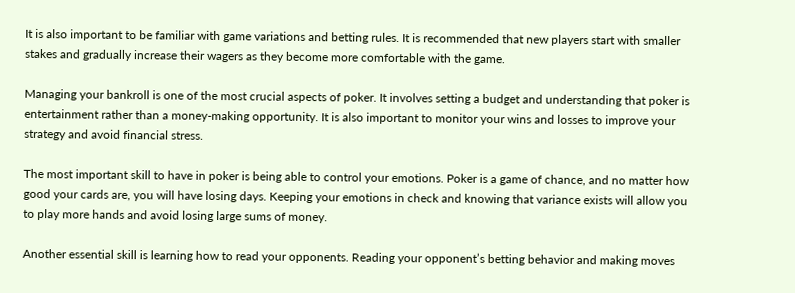It is also important to be familiar with game variations and betting rules. It is recommended that new players start with smaller stakes and gradually increase their wagers as they become more comfortable with the game.

Managing your bankroll is one of the most crucial aspects of poker. It involves setting a budget and understanding that poker is entertainment rather than a money-making opportunity. It is also important to monitor your wins and losses to improve your strategy and avoid financial stress.

The most important skill to have in poker is being able to control your emotions. Poker is a game of chance, and no matter how good your cards are, you will have losing days. Keeping your emotions in check and knowing that variance exists will allow you to play more hands and avoid losing large sums of money.

Another essential skill is learning how to read your opponents. Reading your opponent’s betting behavior and making moves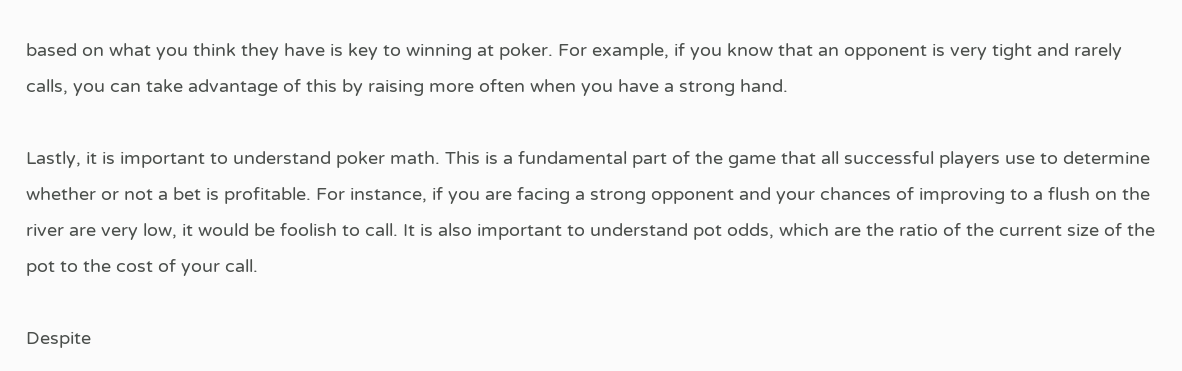based on what you think they have is key to winning at poker. For example, if you know that an opponent is very tight and rarely calls, you can take advantage of this by raising more often when you have a strong hand.

Lastly, it is important to understand poker math. This is a fundamental part of the game that all successful players use to determine whether or not a bet is profitable. For instance, if you are facing a strong opponent and your chances of improving to a flush on the river are very low, it would be foolish to call. It is also important to understand pot odds, which are the ratio of the current size of the pot to the cost of your call.

Despite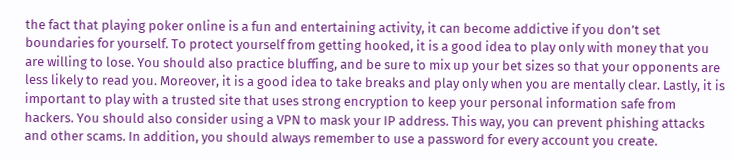the fact that playing poker online is a fun and entertaining activity, it can become addictive if you don’t set boundaries for yourself. To protect yourself from getting hooked, it is a good idea to play only with money that you are willing to lose. You should also practice bluffing, and be sure to mix up your bet sizes so that your opponents are less likely to read you. Moreover, it is a good idea to take breaks and play only when you are mentally clear. Lastly, it is important to play with a trusted site that uses strong encryption to keep your personal information safe from hackers. You should also consider using a VPN to mask your IP address. This way, you can prevent phishing attacks and other scams. In addition, you should always remember to use a password for every account you create.